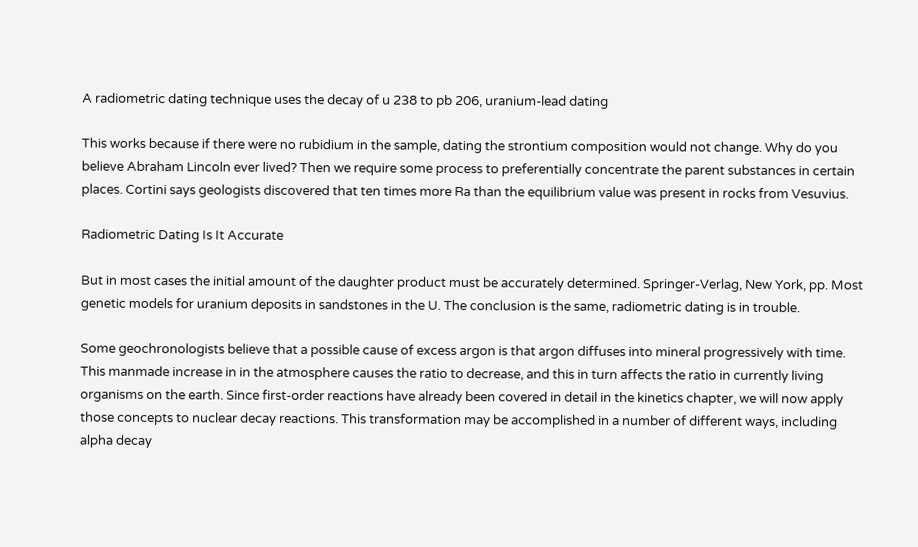A radiometric dating technique uses the decay of u 238 to pb 206, uranium-lead dating

This works because if there were no rubidium in the sample, dating the strontium composition would not change. Why do you believe Abraham Lincoln ever lived? Then we require some process to preferentially concentrate the parent substances in certain places. Cortini says geologists discovered that ten times more Ra than the equilibrium value was present in rocks from Vesuvius.

Radiometric Dating Is It Accurate

But in most cases the initial amount of the daughter product must be accurately determined. Springer-Verlag, New York, pp. Most genetic models for uranium deposits in sandstones in the U. The conclusion is the same, radiometric dating is in trouble.

Some geochronologists believe that a possible cause of excess argon is that argon diffuses into mineral progressively with time. This manmade increase in in the atmosphere causes the ratio to decrease, and this in turn affects the ratio in currently living organisms on the earth. Since first-order reactions have already been covered in detail in the kinetics chapter, we will now apply those concepts to nuclear decay reactions. This transformation may be accomplished in a number of different ways, including alpha decay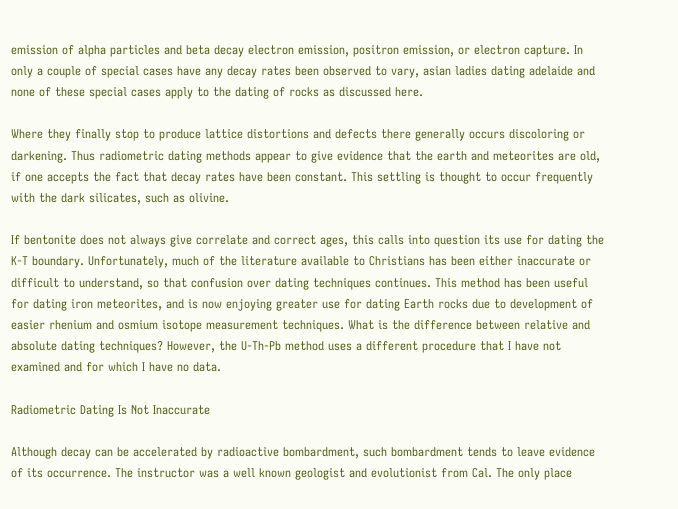emission of alpha particles and beta decay electron emission, positron emission, or electron capture. In only a couple of special cases have any decay rates been observed to vary, asian ladies dating adelaide and none of these special cases apply to the dating of rocks as discussed here.

Where they finally stop to produce lattice distortions and defects there generally occurs discoloring or darkening. Thus radiometric dating methods appear to give evidence that the earth and meteorites are old, if one accepts the fact that decay rates have been constant. This settling is thought to occur frequently with the dark silicates, such as olivine.

If bentonite does not always give correlate and correct ages, this calls into question its use for dating the K-T boundary. Unfortunately, much of the literature available to Christians has been either inaccurate or difficult to understand, so that confusion over dating techniques continues. This method has been useful for dating iron meteorites, and is now enjoying greater use for dating Earth rocks due to development of easier rhenium and osmium isotope measurement techniques. What is the difference between relative and absolute dating techniques? However, the U-Th-Pb method uses a different procedure that I have not examined and for which I have no data.

Radiometric Dating Is Not Inaccurate

Although decay can be accelerated by radioactive bombardment, such bombardment tends to leave evidence of its occurrence. The instructor was a well known geologist and evolutionist from Cal. The only place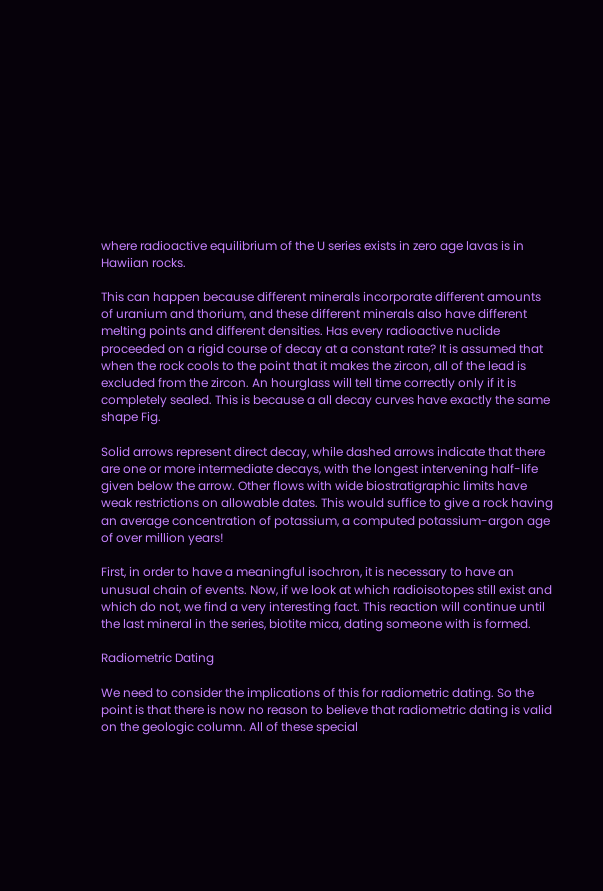where radioactive equilibrium of the U series exists in zero age lavas is in Hawiian rocks.

This can happen because different minerals incorporate different amounts of uranium and thorium, and these different minerals also have different melting points and different densities. Has every radioactive nuclide proceeded on a rigid course of decay at a constant rate? It is assumed that when the rock cools to the point that it makes the zircon, all of the lead is excluded from the zircon. An hourglass will tell time correctly only if it is completely sealed. This is because a all decay curves have exactly the same shape Fig.

Solid arrows represent direct decay, while dashed arrows indicate that there are one or more intermediate decays, with the longest intervening half-life given below the arrow. Other flows with wide biostratigraphic limits have weak restrictions on allowable dates. This would suffice to give a rock having an average concentration of potassium, a computed potassium-argon age of over million years!

First, in order to have a meaningful isochron, it is necessary to have an unusual chain of events. Now, if we look at which radioisotopes still exist and which do not, we find a very interesting fact. This reaction will continue until the last mineral in the series, biotite mica, dating someone with is formed.

Radiometric Dating

We need to consider the implications of this for radiometric dating. So the point is that there is now no reason to believe that radiometric dating is valid on the geologic column. All of these special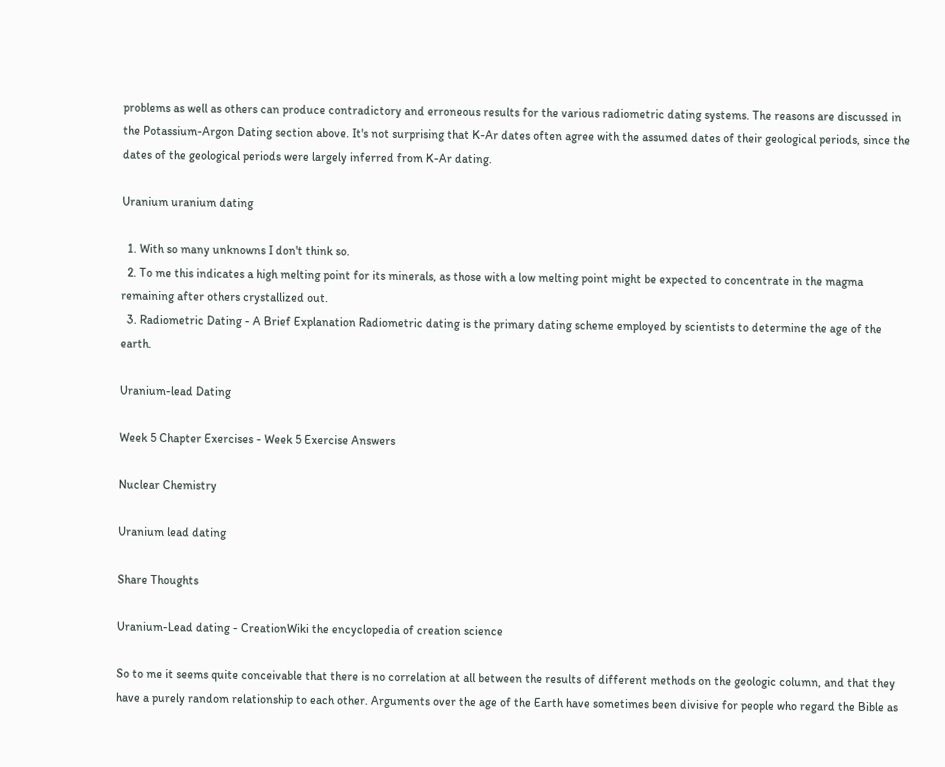problems as well as others can produce contradictory and erroneous results for the various radiometric dating systems. The reasons are discussed in the Potassium-Argon Dating section above. It's not surprising that K-Ar dates often agree with the assumed dates of their geological periods, since the dates of the geological periods were largely inferred from K-Ar dating.

Uranium uranium dating

  1. With so many unknowns I don't think so.
  2. To me this indicates a high melting point for its minerals, as those with a low melting point might be expected to concentrate in the magma remaining after others crystallized out.
  3. Radiometric Dating - A Brief Explanation Radiometric dating is the primary dating scheme employed by scientists to determine the age of the earth.

Uranium-lead Dating

Week 5 Chapter Exercises - Week 5 Exercise Answers

Nuclear Chemistry

Uranium lead dating

Share Thoughts

Uranium-Lead dating - CreationWiki the encyclopedia of creation science

So to me it seems quite conceivable that there is no correlation at all between the results of different methods on the geologic column, and that they have a purely random relationship to each other. Arguments over the age of the Earth have sometimes been divisive for people who regard the Bible as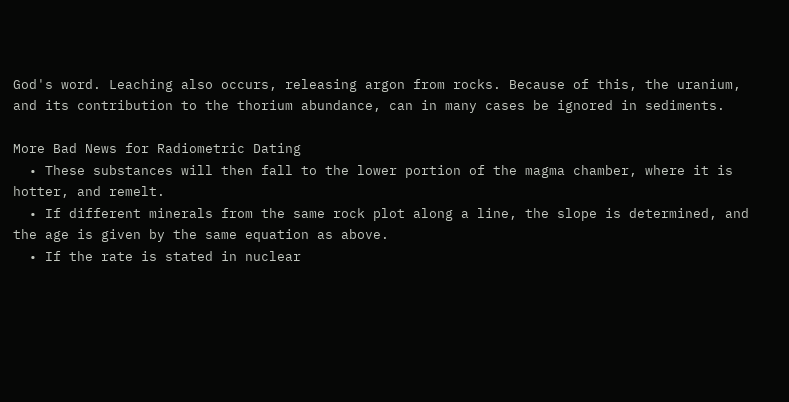God's word. Leaching also occurs, releasing argon from rocks. Because of this, the uranium, and its contribution to the thorium abundance, can in many cases be ignored in sediments.

More Bad News for Radiometric Dating
  • These substances will then fall to the lower portion of the magma chamber, where it is hotter, and remelt.
  • If different minerals from the same rock plot along a line, the slope is determined, and the age is given by the same equation as above.
  • If the rate is stated in nuclear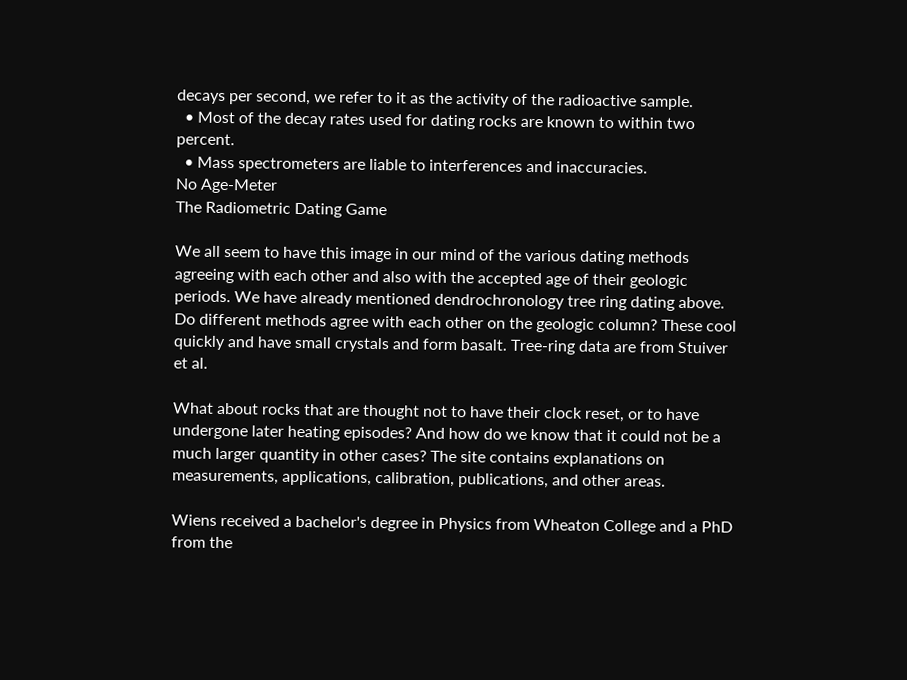decays per second, we refer to it as the activity of the radioactive sample.
  • Most of the decay rates used for dating rocks are known to within two percent.
  • Mass spectrometers are liable to interferences and inaccuracies.
No Age-Meter
The Radiometric Dating Game

We all seem to have this image in our mind of the various dating methods agreeing with each other and also with the accepted age of their geologic periods. We have already mentioned dendrochronology tree ring dating above. Do different methods agree with each other on the geologic column? These cool quickly and have small crystals and form basalt. Tree-ring data are from Stuiver et al.

What about rocks that are thought not to have their clock reset, or to have undergone later heating episodes? And how do we know that it could not be a much larger quantity in other cases? The site contains explanations on measurements, applications, calibration, publications, and other areas.

Wiens received a bachelor's degree in Physics from Wheaton College and a PhD from the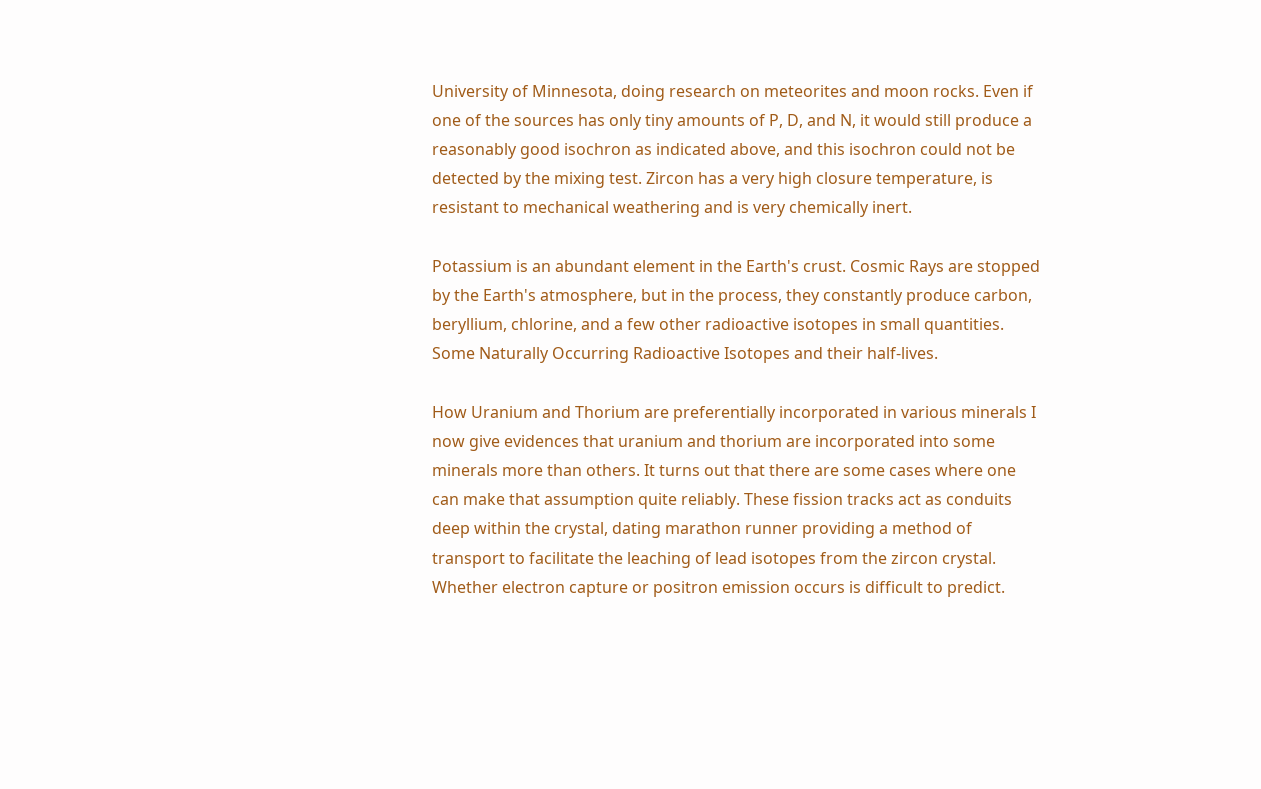University of Minnesota, doing research on meteorites and moon rocks. Even if one of the sources has only tiny amounts of P, D, and N, it would still produce a reasonably good isochron as indicated above, and this isochron could not be detected by the mixing test. Zircon has a very high closure temperature, is resistant to mechanical weathering and is very chemically inert.

Potassium is an abundant element in the Earth's crust. Cosmic Rays are stopped by the Earth's atmosphere, but in the process, they constantly produce carbon, beryllium, chlorine, and a few other radioactive isotopes in small quantities. Some Naturally Occurring Radioactive Isotopes and their half-lives.

How Uranium and Thorium are preferentially incorporated in various minerals I now give evidences that uranium and thorium are incorporated into some minerals more than others. It turns out that there are some cases where one can make that assumption quite reliably. These fission tracks act as conduits deep within the crystal, dating marathon runner providing a method of transport to facilitate the leaching of lead isotopes from the zircon crystal. Whether electron capture or positron emission occurs is difficult to predict.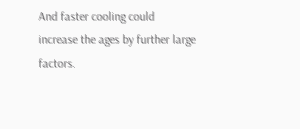And faster cooling could increase the ages by further large factors.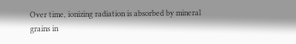Over time, ionizing radiation is absorbed by mineral grains in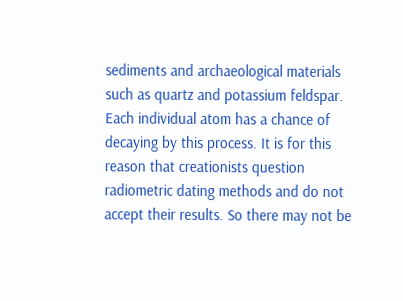sediments and archaeological materials such as quartz and potassium feldspar. Each individual atom has a chance of decaying by this process. It is for this reason that creationists question radiometric dating methods and do not accept their results. So there may not be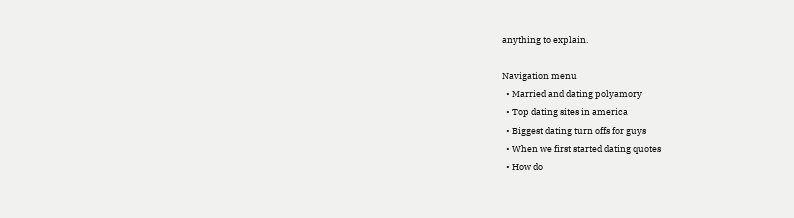anything to explain.

Navigation menu
  • Married and dating polyamory
  • Top dating sites in america
  • Biggest dating turn offs for guys
  • When we first started dating quotes
  • How do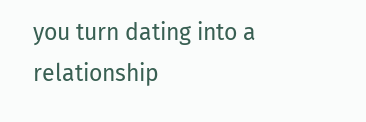you turn dating into a relationship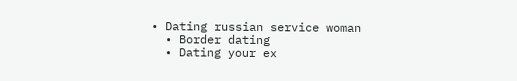• Dating russian service woman
  • Border dating
  • Dating your ex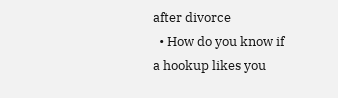after divorce
  • How do you know if a hookup likes you